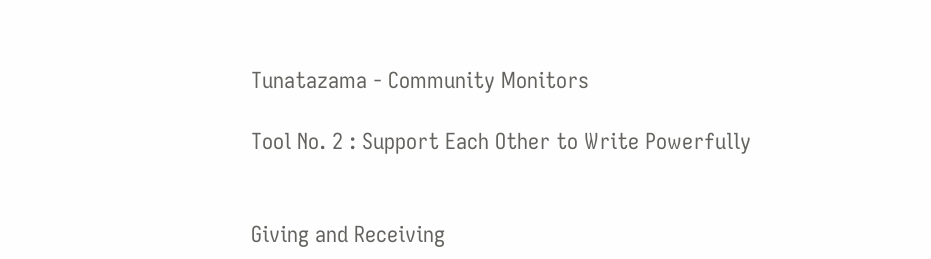Tunatazama - Community Monitors

Tool No. 2 : Support Each Other to Write Powerfully


Giving and Receiving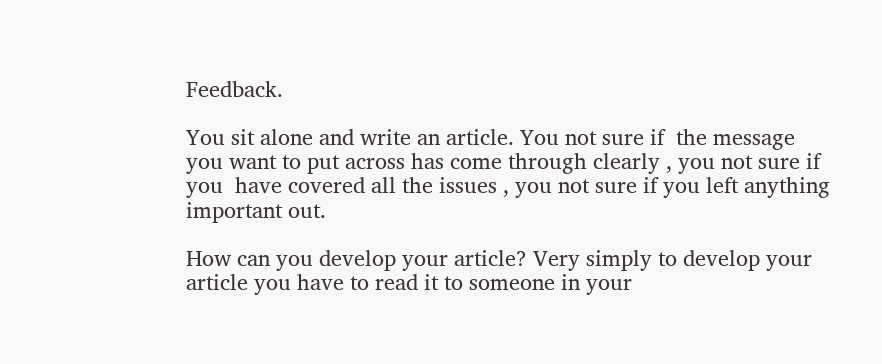Feedback.

You sit alone and write an article. You not sure if  the message you want to put across has come through clearly , you not sure if you  have covered all the issues , you not sure if you left anything  important out.

How can you develop your article? Very simply to develop your article you have to read it to someone in your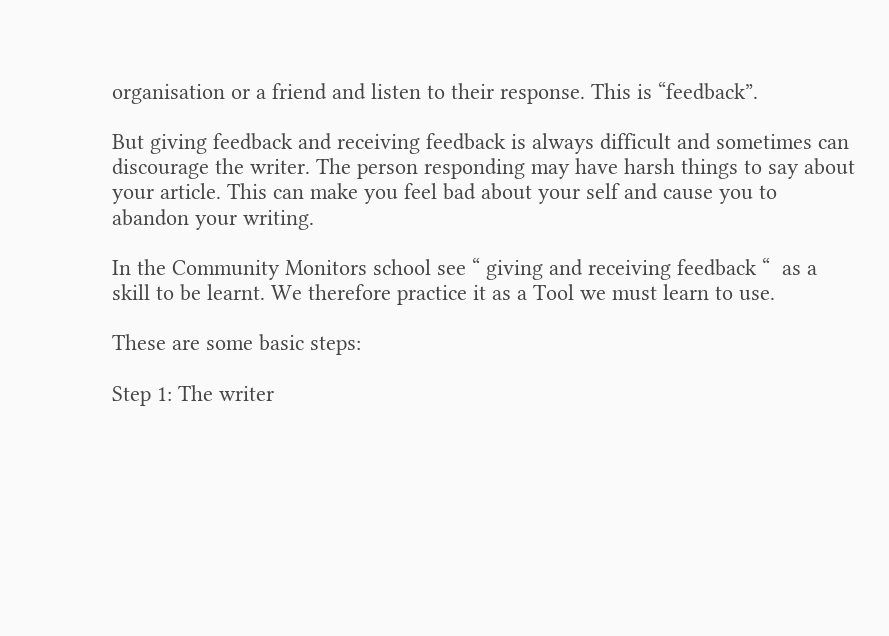organisation or a friend and listen to their response. This is “feedback”.

But giving feedback and receiving feedback is always difficult and sometimes can discourage the writer. The person responding may have harsh things to say about your article. This can make you feel bad about your self and cause you to abandon your writing.

In the Community Monitors school see “ giving and receiving feedback “  as a skill to be learnt. We therefore practice it as a Tool we must learn to use.

These are some basic steps:

Step 1: The writer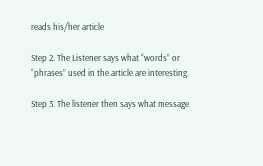reads his/her article

Step 2. The Listener says what “words” or “phrases” used in the article are interesting.

Step 3. The listener then says what message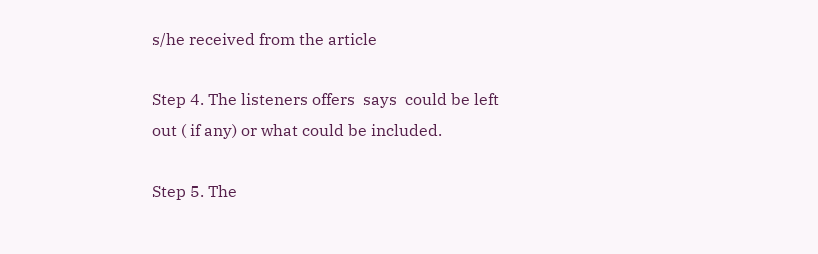s/he received from the article

Step 4. The listeners offers  says  could be left out ( if any) or what could be included.

Step 5. The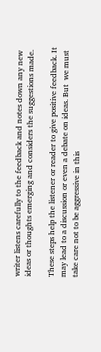writer listens carefully to the feedback and notes down any new ideas or thoughts emerging and considers the suggestions made.

These steps help the listener or reader to give positive feedback. It may lead to a discussion or even a debate on ideas. But  we must take care not to be aggressive in this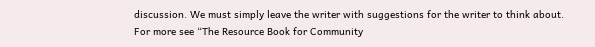discussion. We must simply leave the writer with suggestions for the writer to think about.
For more see “The Resource Book for Community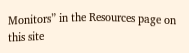Monitors” in the Resources page on this site